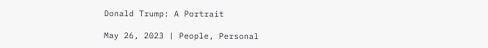Donald Trump: A Portrait

May 26, 2023 | People, Personal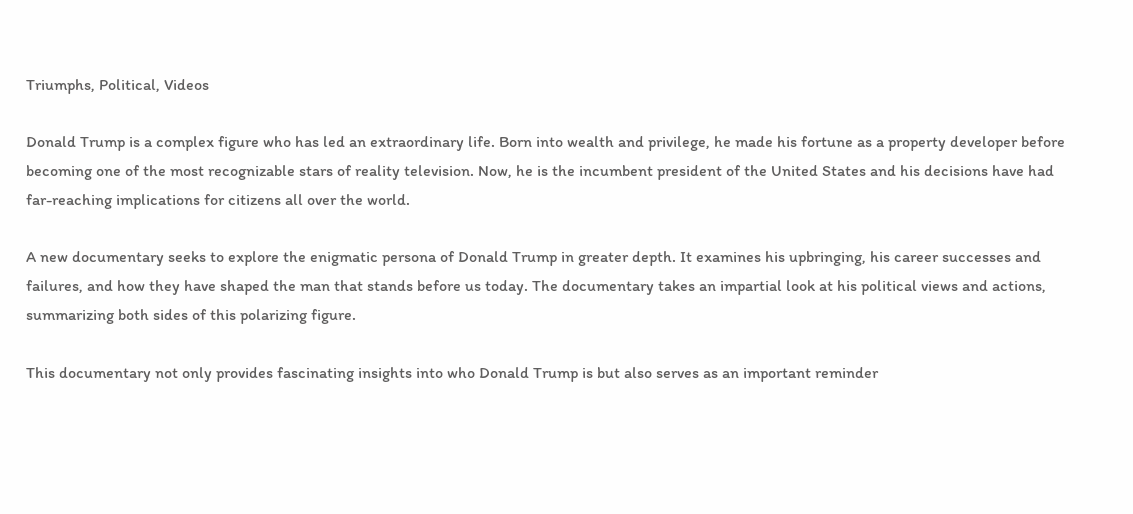Triumphs, Political, Videos

Donald Trump is a complex figure who has led an extraordinary life. Born into wealth and privilege, he made his fortune as a property developer before becoming one of the most recognizable stars of reality television. Now, he is the incumbent president of the United States and his decisions have had far-reaching implications for citizens all over the world.

A new documentary seeks to explore the enigmatic persona of Donald Trump in greater depth. It examines his upbringing, his career successes and failures, and how they have shaped the man that stands before us today. The documentary takes an impartial look at his political views and actions, summarizing both sides of this polarizing figure.

This documentary not only provides fascinating insights into who Donald Trump is but also serves as an important reminder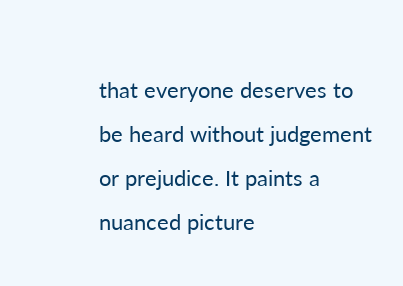that everyone deserves to be heard without judgement or prejudice. It paints a nuanced picture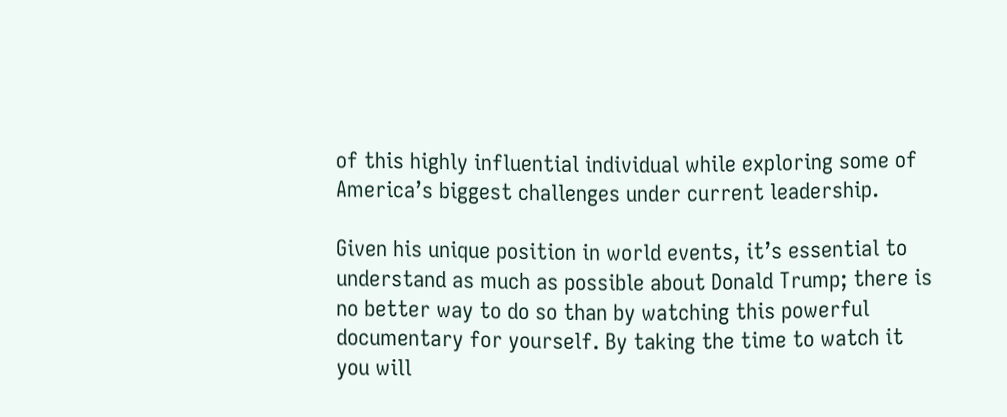of this highly influential individual while exploring some of America’s biggest challenges under current leadership.

Given his unique position in world events, it’s essential to understand as much as possible about Donald Trump; there is no better way to do so than by watching this powerful documentary for yourself. By taking the time to watch it you will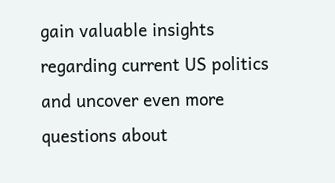gain valuable insights regarding current US politics and uncover even more questions about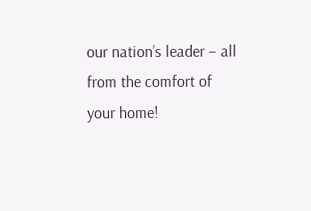our nation’s leader – all from the comfort of your home!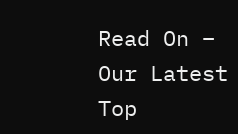Read On – Our Latest Top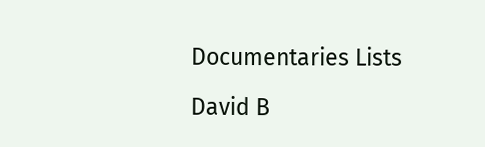Documentaries Lists

David B